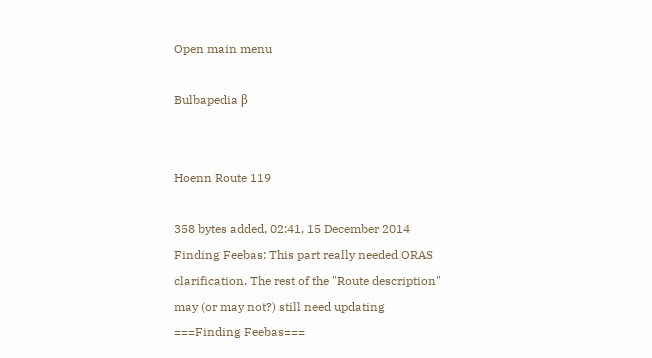Open main menu

Bulbapedia β


Hoenn Route 119

358 bytes added, 02:41, 15 December 2014
Finding Feebas: This part really needed ORAS clarification. The rest of the "Route description" may (or may not?) still need updating
===Finding Feebas===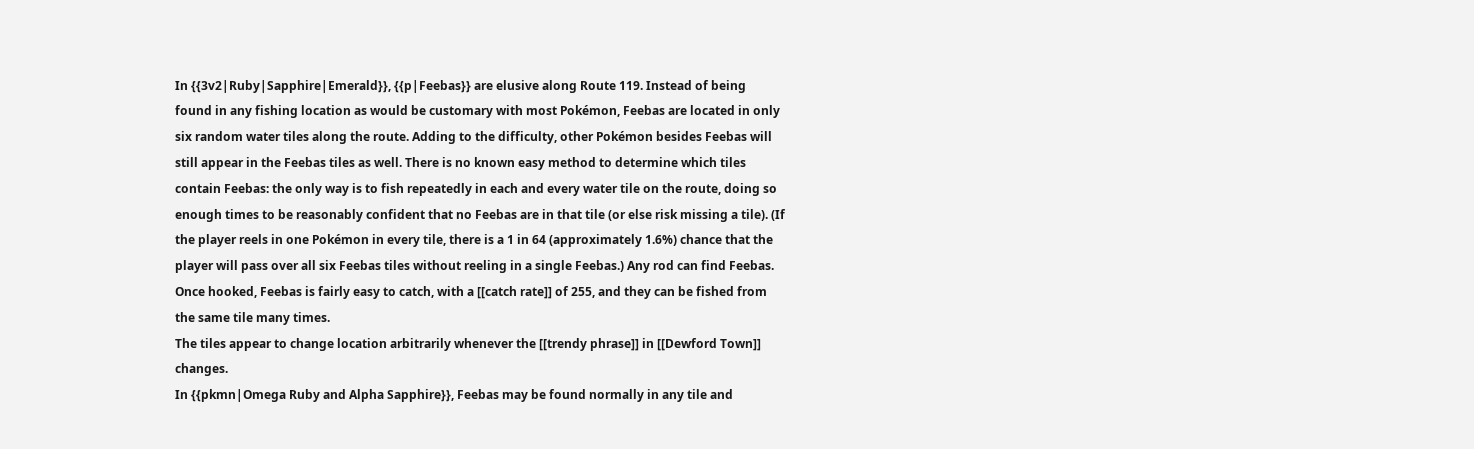In {{3v2|Ruby|Sapphire|Emerald}}, {{p|Feebas}} are elusive along Route 119. Instead of being found in any fishing location as would be customary with most Pokémon, Feebas are located in only six random water tiles along the route. Adding to the difficulty, other Pokémon besides Feebas will still appear in the Feebas tiles as well. There is no known easy method to determine which tiles contain Feebas: the only way is to fish repeatedly in each and every water tile on the route, doing so enough times to be reasonably confident that no Feebas are in that tile (or else risk missing a tile). (If the player reels in one Pokémon in every tile, there is a 1 in 64 (approximately 1.6%) chance that the player will pass over all six Feebas tiles without reeling in a single Feebas.) Any rod can find Feebas. Once hooked, Feebas is fairly easy to catch, with a [[catch rate]] of 255, and they can be fished from the same tile many times.
The tiles appear to change location arbitrarily whenever the [[trendy phrase]] in [[Dewford Town]] changes.
In {{pkmn|Omega Ruby and Alpha Sapphire}}, Feebas may be found normally in any tile and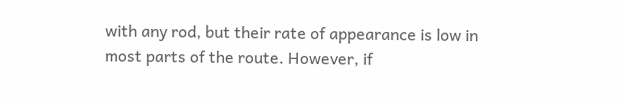with any rod, but their rate of appearance is low in most parts of the route. However, if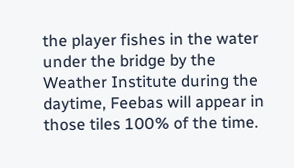the player fishes in the water under the bridge by the Weather Institute during the daytime, Feebas will appear in those tiles 100% of the time.